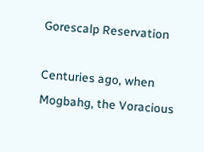Gorescalp Reservation

Centuries ago, when Mogbahg, the Voracious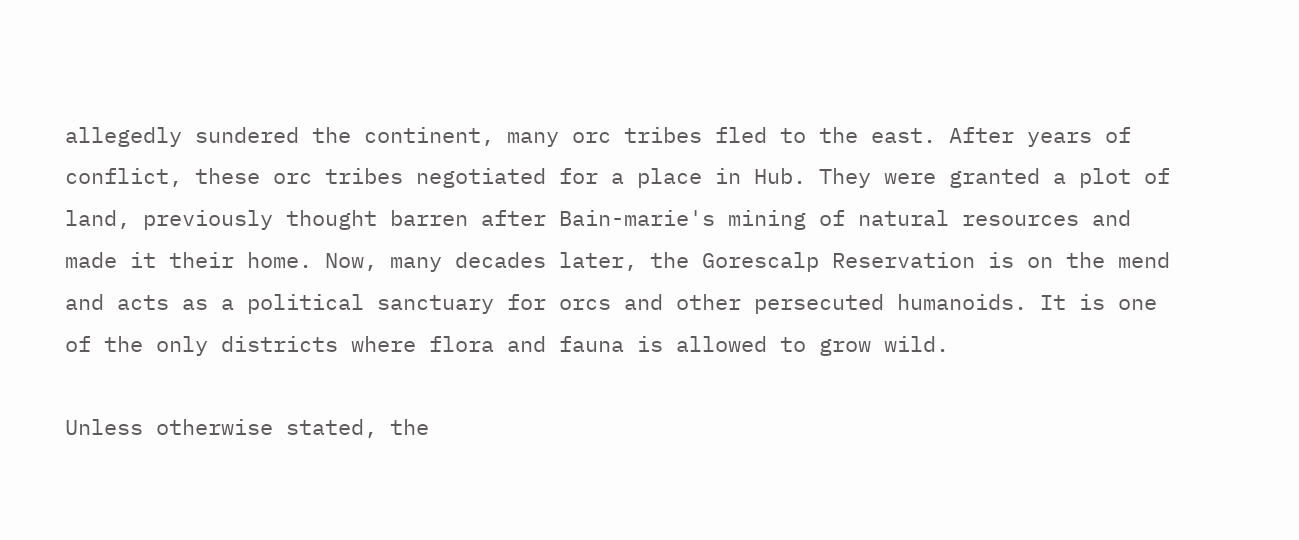allegedly sundered the continent, many orc tribes fled to the east. After years of conflict, these orc tribes negotiated for a place in Hub. They were granted a plot of land, previously thought barren after Bain-marie's mining of natural resources and made it their home. Now, many decades later, the Gorescalp Reservation is on the mend and acts as a political sanctuary for orcs and other persecuted humanoids. It is one of the only districts where flora and fauna is allowed to grow wild.

Unless otherwise stated, the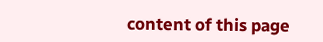content of this page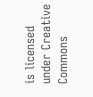is licensed under Creative Commons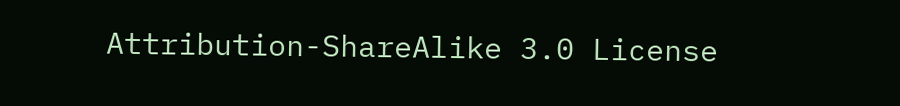Attribution-ShareAlike 3.0 License